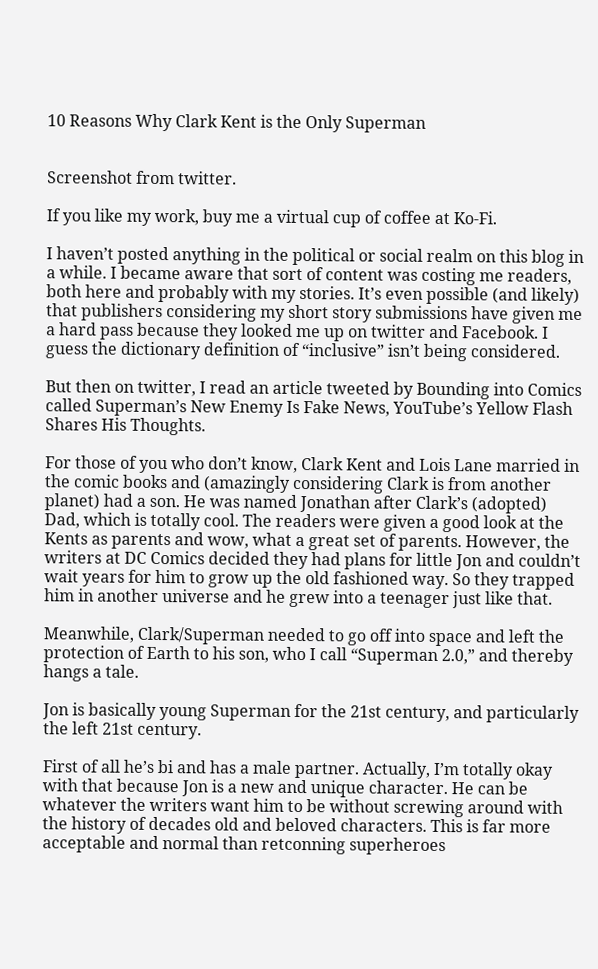10 Reasons Why Clark Kent is the Only Superman


Screenshot from twitter.

If you like my work, buy me a virtual cup of coffee at Ko-Fi.

I haven’t posted anything in the political or social realm on this blog in a while. I became aware that sort of content was costing me readers, both here and probably with my stories. It’s even possible (and likely) that publishers considering my short story submissions have given me a hard pass because they looked me up on twitter and Facebook. I guess the dictionary definition of “inclusive” isn’t being considered.

But then on twitter, I read an article tweeted by Bounding into Comics called Superman’s New Enemy Is Fake News, YouTube’s Yellow Flash Shares His Thoughts.

For those of you who don’t know, Clark Kent and Lois Lane married in the comic books and (amazingly considering Clark is from another planet) had a son. He was named Jonathan after Clark’s (adopted) Dad, which is totally cool. The readers were given a good look at the Kents as parents and wow, what a great set of parents. However, the writers at DC Comics decided they had plans for little Jon and couldn’t wait years for him to grow up the old fashioned way. So they trapped him in another universe and he grew into a teenager just like that.

Meanwhile, Clark/Superman needed to go off into space and left the protection of Earth to his son, who I call “Superman 2.0,” and thereby hangs a tale.

Jon is basically young Superman for the 21st century, and particularly the left 21st century.

First of all he’s bi and has a male partner. Actually, I’m totally okay with that because Jon is a new and unique character. He can be whatever the writers want him to be without screwing around with the history of decades old and beloved characters. This is far more acceptable and normal than retconning superheroes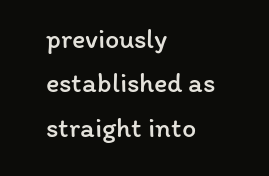previously established as straight into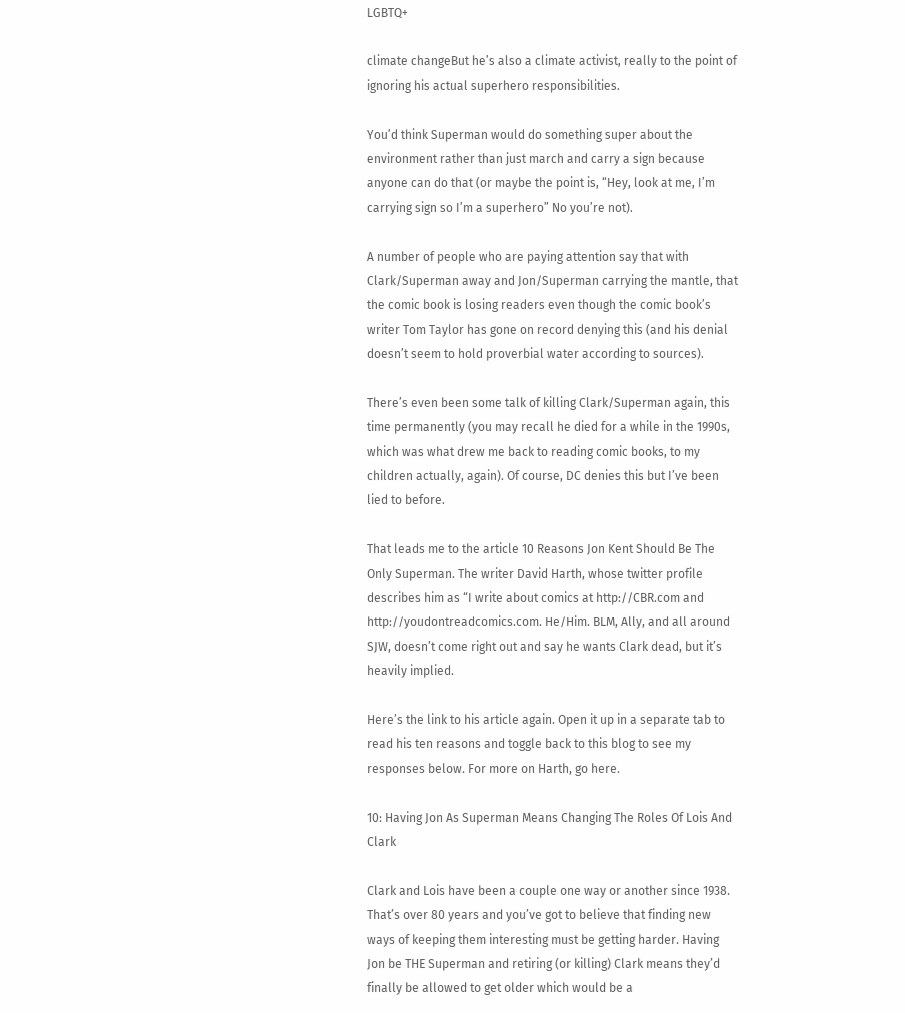LGBTQ+

climate changeBut he’s also a climate activist, really to the point of ignoring his actual superhero responsibilities.

You’d think Superman would do something super about the environment rather than just march and carry a sign because anyone can do that (or maybe the point is, “Hey, look at me, I’m carrying sign so I’m a superhero” No you’re not).

A number of people who are paying attention say that with Clark/Superman away and Jon/Superman carrying the mantle, that the comic book is losing readers even though the comic book’s writer Tom Taylor has gone on record denying this (and his denial doesn’t seem to hold proverbial water according to sources).

There’s even been some talk of killing Clark/Superman again, this time permanently (you may recall he died for a while in the 1990s, which was what drew me back to reading comic books, to my children actually, again). Of course, DC denies this but I’ve been lied to before.

That leads me to the article 10 Reasons Jon Kent Should Be The Only Superman. The writer David Harth, whose twitter profile describes him as “I write about comics at http://CBR.com and http://youdontreadcomics.com. He/Him. BLM, Ally, and all around SJW, doesn’t come right out and say he wants Clark dead, but it’s heavily implied.

Here’s the link to his article again. Open it up in a separate tab to read his ten reasons and toggle back to this blog to see my responses below. For more on Harth, go here.

10: Having Jon As Superman Means Changing The Roles Of Lois And Clark

Clark and Lois have been a couple one way or another since 1938. That’s over 80 years and you’ve got to believe that finding new ways of keeping them interesting must be getting harder. Having Jon be THE Superman and retiring (or killing) Clark means they’d finally be allowed to get older which would be a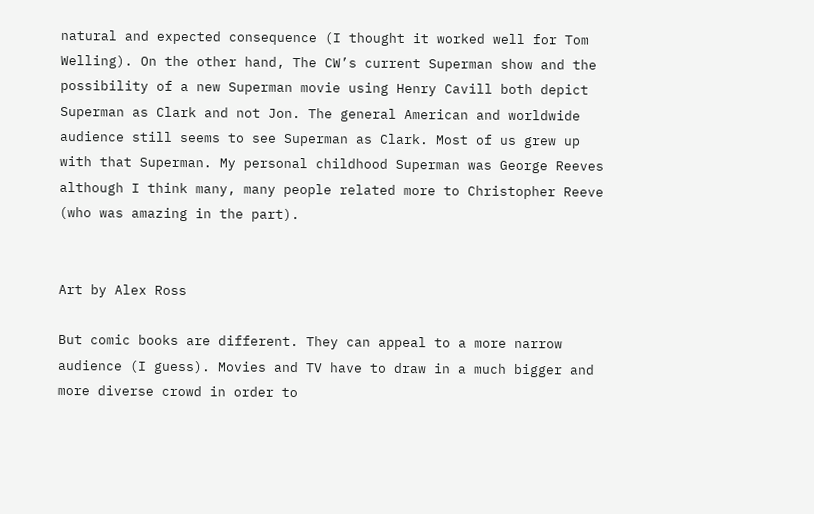natural and expected consequence (I thought it worked well for Tom Welling). On the other hand, The CW’s current Superman show and the possibility of a new Superman movie using Henry Cavill both depict Superman as Clark and not Jon. The general American and worldwide audience still seems to see Superman as Clark. Most of us grew up with that Superman. My personal childhood Superman was George Reeves although I think many, many people related more to Christopher Reeve (who was amazing in the part).


Art by Alex Ross

But comic books are different. They can appeal to a more narrow audience (I guess). Movies and TV have to draw in a much bigger and more diverse crowd in order to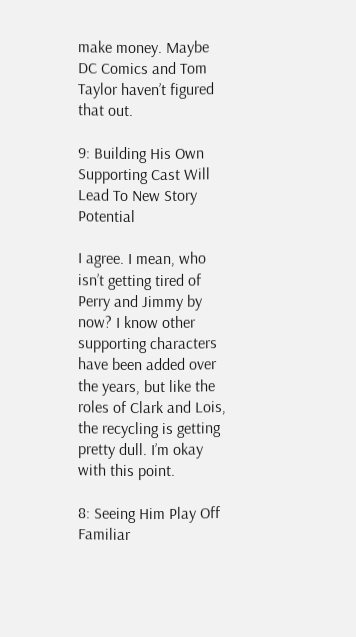make money. Maybe DC Comics and Tom Taylor haven’t figured that out.

9: Building His Own Supporting Cast Will Lead To New Story Potential

I agree. I mean, who isn’t getting tired of Perry and Jimmy by now? I know other supporting characters have been added over the years, but like the roles of Clark and Lois, the recycling is getting pretty dull. I’m okay with this point.

8: Seeing Him Play Off Familiar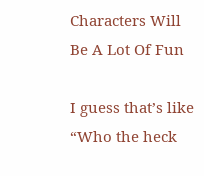Characters Will Be A Lot Of Fun

I guess that’s like “Who the heck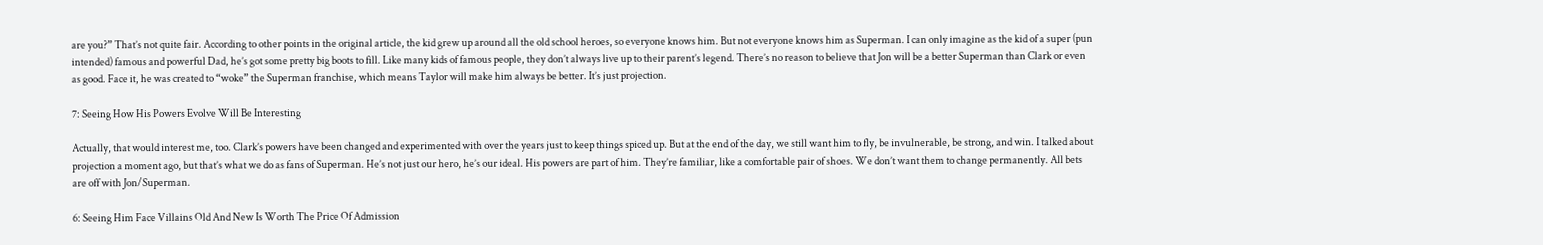are you?” That’s not quite fair. According to other points in the original article, the kid grew up around all the old school heroes, so everyone knows him. But not everyone knows him as Superman. I can only imagine as the kid of a super (pun intended) famous and powerful Dad, he’s got some pretty big boots to fill. Like many kids of famous people, they don’t always live up to their parent’s legend. There’s no reason to believe that Jon will be a better Superman than Clark or even as good. Face it, he was created to “woke” the Superman franchise, which means Taylor will make him always be better. It’s just projection.

7: Seeing How His Powers Evolve Will Be Interesting

Actually, that would interest me, too. Clark’s powers have been changed and experimented with over the years just to keep things spiced up. But at the end of the day, we still want him to fly, be invulnerable, be strong, and win. I talked about projection a moment ago, but that’s what we do as fans of Superman. He’s not just our hero, he’s our ideal. His powers are part of him. They’re familiar, like a comfortable pair of shoes. We don’t want them to change permanently. All bets are off with Jon/Superman.

6: Seeing Him Face Villains Old And New Is Worth The Price Of Admission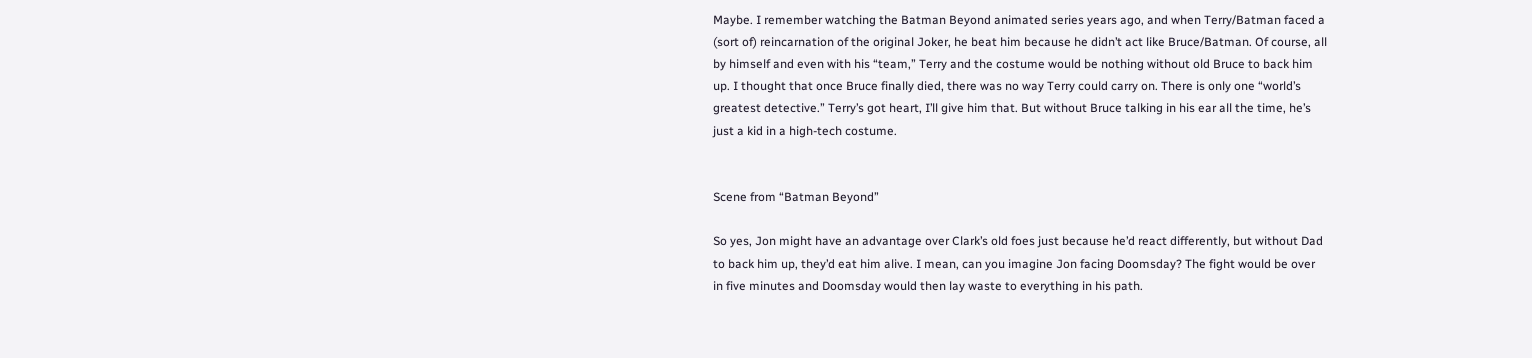Maybe. I remember watching the Batman Beyond animated series years ago, and when Terry/Batman faced a (sort of) reincarnation of the original Joker, he beat him because he didn’t act like Bruce/Batman. Of course, all by himself and even with his “team,” Terry and the costume would be nothing without old Bruce to back him up. I thought that once Bruce finally died, there was no way Terry could carry on. There is only one “world’s greatest detective.” Terry’s got heart, I’ll give him that. But without Bruce talking in his ear all the time, he’s just a kid in a high-tech costume.


Scene from “Batman Beyond”

So yes, Jon might have an advantage over Clark’s old foes just because he’d react differently, but without Dad to back him up, they’d eat him alive. I mean, can you imagine Jon facing Doomsday? The fight would be over in five minutes and Doomsday would then lay waste to everything in his path.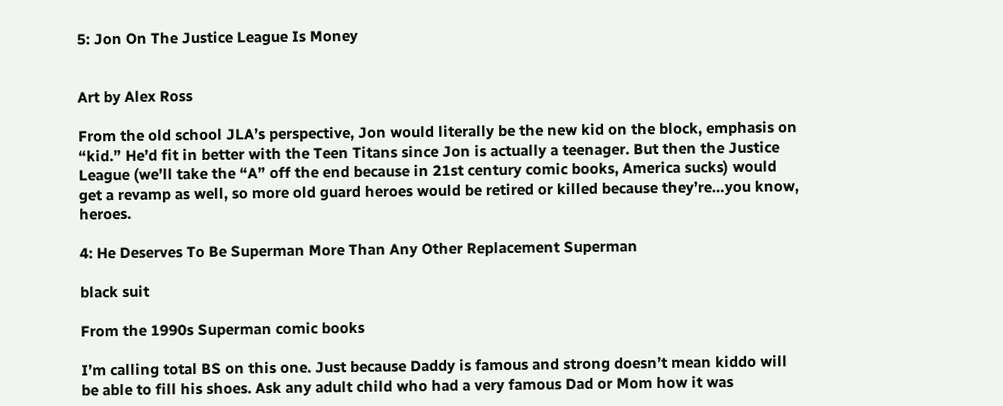5: Jon On The Justice League Is Money


Art by Alex Ross

From the old school JLA’s perspective, Jon would literally be the new kid on the block, emphasis on “kid.” He’d fit in better with the Teen Titans since Jon is actually a teenager. But then the Justice League (we’ll take the “A” off the end because in 21st century comic books, America sucks) would get a revamp as well, so more old guard heroes would be retired or killed because they’re…you know, heroes.

4: He Deserves To Be Superman More Than Any Other Replacement Superman

black suit

From the 1990s Superman comic books

I’m calling total BS on this one. Just because Daddy is famous and strong doesn’t mean kiddo will be able to fill his shoes. Ask any adult child who had a very famous Dad or Mom how it was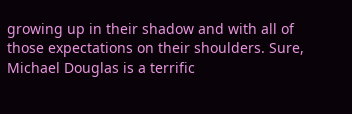growing up in their shadow and with all of those expectations on their shoulders. Sure, Michael Douglas is a terrific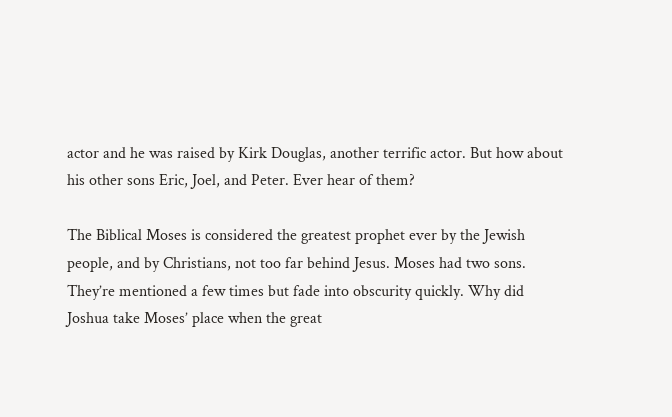actor and he was raised by Kirk Douglas, another terrific actor. But how about his other sons Eric, Joel, and Peter. Ever hear of them?

The Biblical Moses is considered the greatest prophet ever by the Jewish people, and by Christians, not too far behind Jesus. Moses had two sons. They’re mentioned a few times but fade into obscurity quickly. Why did Joshua take Moses’ place when the great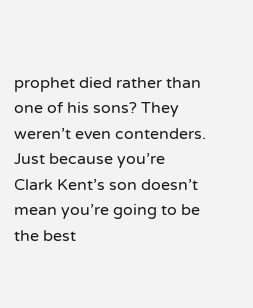prophet died rather than one of his sons? They weren’t even contenders. Just because you’re Clark Kent’s son doesn’t mean you’re going to be the best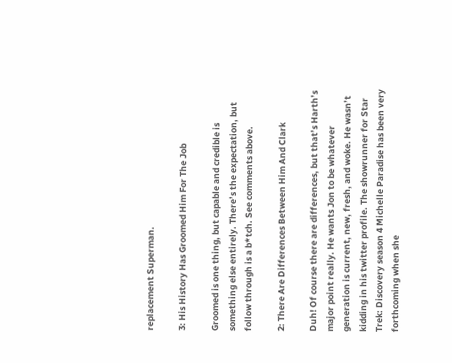replacement Superman.

3: His History Has Groomed Him For The Job

Groomed is one thing, but capable and credible is something else entirely. There’s the expectation, but follow through is a b*tch. See comments above.

2: There Are Differences Between Him And Clark

Duh! Of course there are differences, but that’s Harth’s major point really. He wants Jon to be whatever generation is current, new, fresh, and woke. He wasn’t kidding in his twitter profile. The showrunner for Star Trek: Discovery season 4 Michelle Paradise has been very forthcoming when she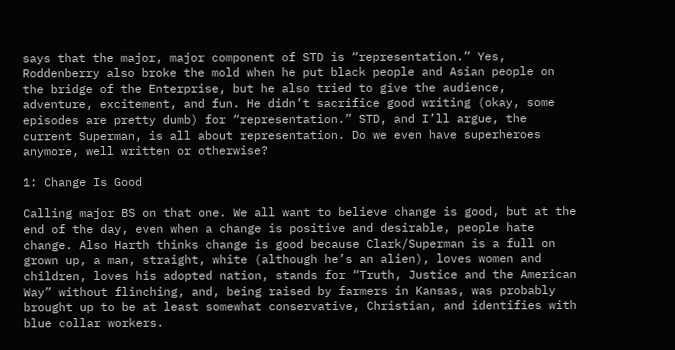says that the major, major component of STD is “representation.” Yes, Roddenberry also broke the mold when he put black people and Asian people on the bridge of the Enterprise, but he also tried to give the audience, adventure, excitement, and fun. He didn’t sacrifice good writing (okay, some episodes are pretty dumb) for “representation.” STD, and I’ll argue, the current Superman, is all about representation. Do we even have superheroes anymore, well written or otherwise?

1: Change Is Good

Calling major BS on that one. We all want to believe change is good, but at the end of the day, even when a change is positive and desirable, people hate change. Also Harth thinks change is good because Clark/Superman is a full on grown up, a man, straight, white (although he’s an alien), loves women and children, loves his adopted nation, stands for “Truth, Justice and the American Way” without flinching, and, being raised by farmers in Kansas, was probably brought up to be at least somewhat conservative, Christian, and identifies with blue collar workers.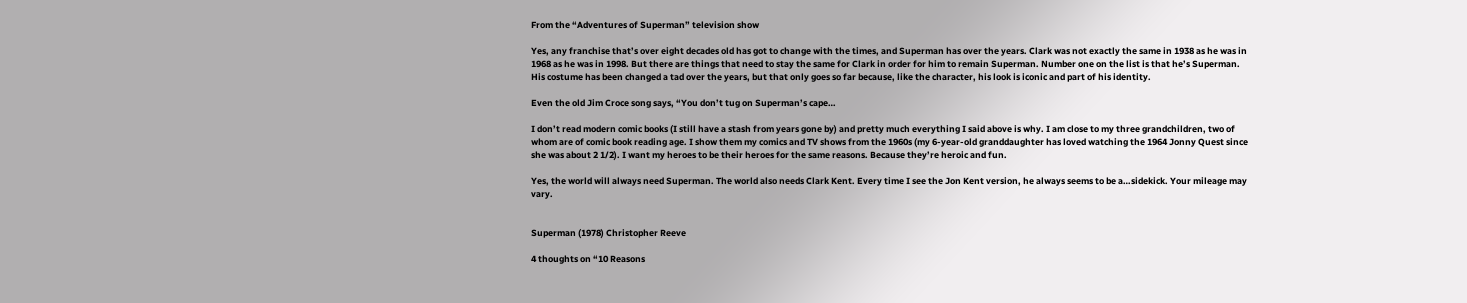From the “Adventures of Superman” television show

Yes, any franchise that’s over eight decades old has got to change with the times, and Superman has over the years. Clark was not exactly the same in 1938 as he was in 1968 as he was in 1998. But there are things that need to stay the same for Clark in order for him to remain Superman. Number one on the list is that he’s Superman. His costume has been changed a tad over the years, but that only goes so far because, like the character, his look is iconic and part of his identity.

Even the old Jim Croce song says, “You don’t tug on Superman’s cape…

I don’t read modern comic books (I still have a stash from years gone by) and pretty much everything I said above is why. I am close to my three grandchildren, two of whom are of comic book reading age. I show them my comics and TV shows from the 1960s (my 6-year-old granddaughter has loved watching the 1964 Jonny Quest since she was about 2 1/2). I want my heroes to be their heroes for the same reasons. Because they’re heroic and fun.

Yes, the world will always need Superman. The world also needs Clark Kent. Every time I see the Jon Kent version, he always seems to be a…sidekick. Your mileage may vary.


Superman (1978) Christopher Reeve

4 thoughts on “10 Reasons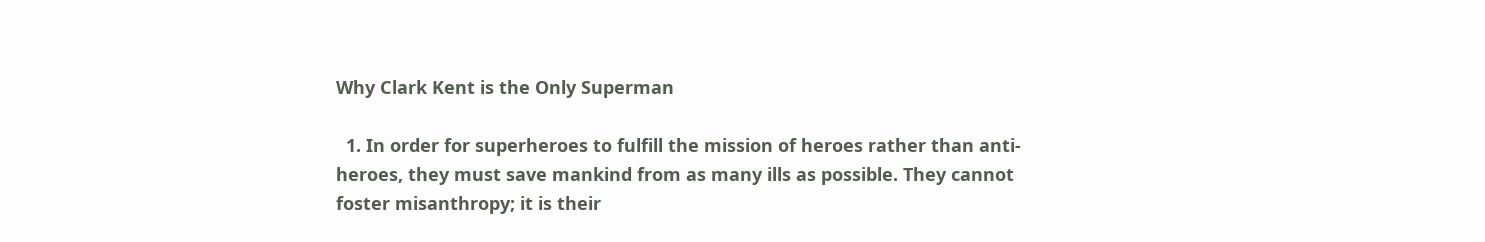Why Clark Kent is the Only Superman

  1. In order for superheroes to fulfill the mission of heroes rather than anti-heroes, they must save mankind from as many ills as possible. They cannot foster misanthropy; it is their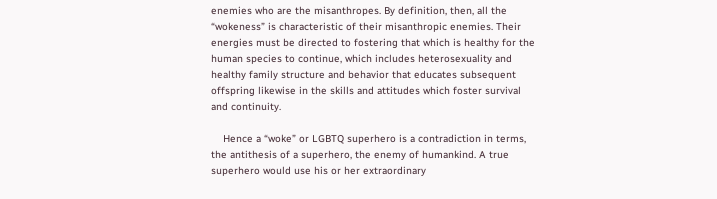enemies who are the misanthropes. By definition, then, all the “wokeness” is characteristic of their misanthropic enemies. Their energies must be directed to fostering that which is healthy for the human species to continue, which includes heterosexuality and healthy family structure and behavior that educates subsequent offspring likewise in the skills and attitudes which foster survival and continuity.

    Hence a “woke” or LGBTQ superhero is a contradiction in terms, the antithesis of a superhero, the enemy of humankind. A true superhero would use his or her extraordinary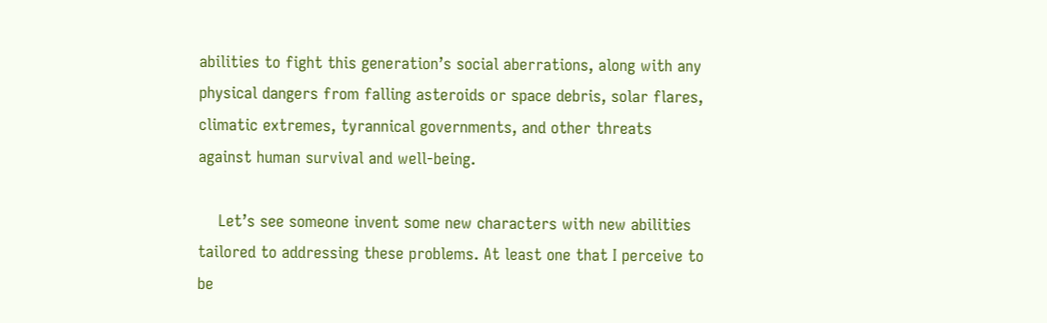abilities to fight this generation’s social aberrations, along with any physical dangers from falling asteroids or space debris, solar flares, climatic extremes, tyrannical governments, and other threats against human survival and well-being.

    Let’s see someone invent some new characters with new abilities tailored to addressing these problems. At least one that I perceive to be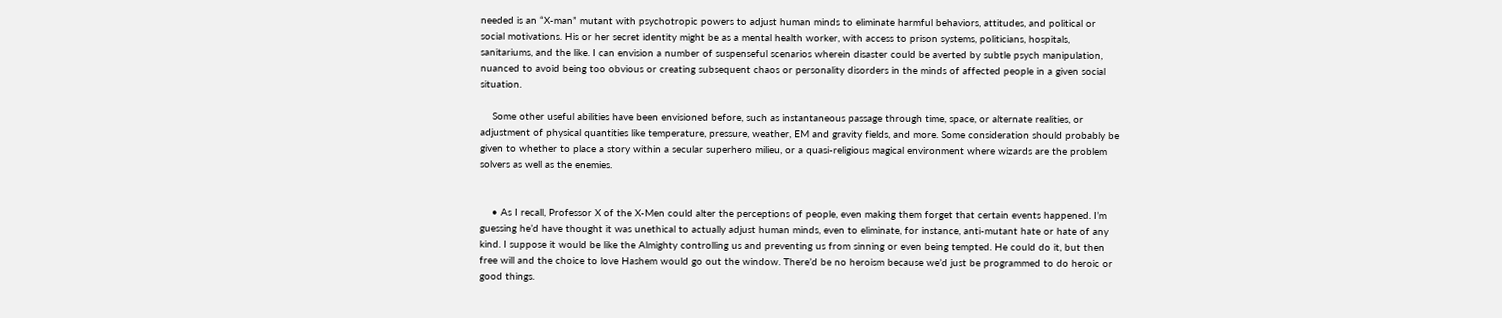needed is an “X-man” mutant with psychotropic powers to adjust human minds to eliminate harmful behaviors, attitudes, and political or social motivations. His or her secret identity might be as a mental health worker, with access to prison systems, politicians, hospitals, sanitariums, and the like. I can envision a number of suspenseful scenarios wherein disaster could be averted by subtle psych manipulation, nuanced to avoid being too obvious or creating subsequent chaos or personality disorders in the minds of affected people in a given social situation.

    Some other useful abilities have been envisioned before, such as instantaneous passage through time, space, or alternate realities, or adjustment of physical quantities like temperature, pressure, weather, EM and gravity fields, and more. Some consideration should probably be given to whether to place a story within a secular superhero milieu, or a quasi-religious magical environment where wizards are the problem solvers as well as the enemies.


    • As I recall, Professor X of the X-Men could alter the perceptions of people, even making them forget that certain events happened. I’m guessing he’d have thought it was unethical to actually adjust human minds, even to eliminate, for instance, anti-mutant hate or hate of any kind. I suppose it would be like the Almighty controlling us and preventing us from sinning or even being tempted. He could do it, but then free will and the choice to love Hashem would go out the window. There’d be no heroism because we’d just be programmed to do heroic or good things.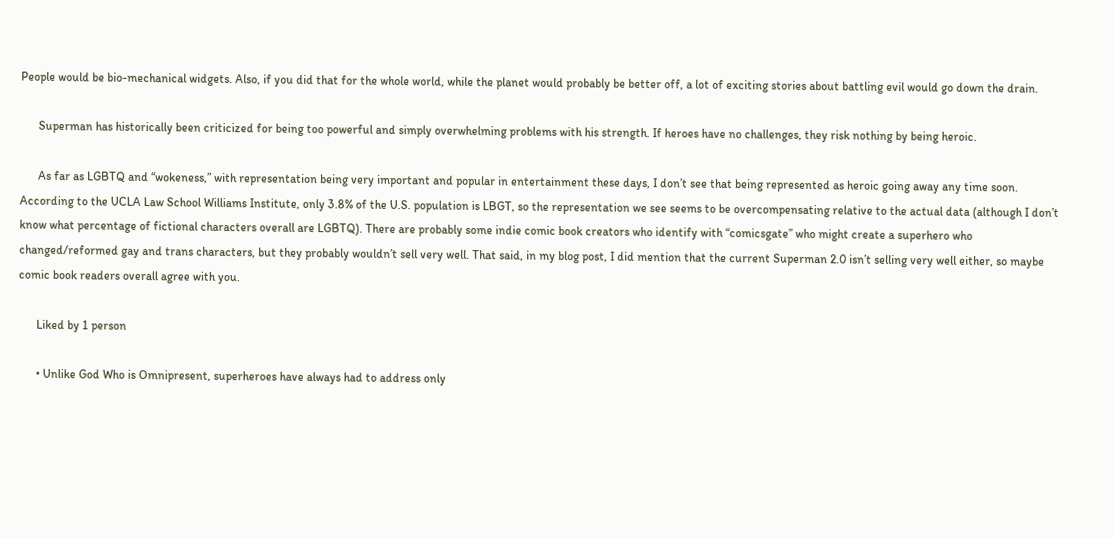People would be bio-mechanical widgets. Also, if you did that for the whole world, while the planet would probably be better off, a lot of exciting stories about battling evil would go down the drain.

      Superman has historically been criticized for being too powerful and simply overwhelming problems with his strength. If heroes have no challenges, they risk nothing by being heroic.

      As far as LGBTQ and “wokeness,” with representation being very important and popular in entertainment these days, I don’t see that being represented as heroic going away any time soon. According to the UCLA Law School Williams Institute, only 3.8% of the U.S. population is LBGT, so the representation we see seems to be overcompensating relative to the actual data (although I don’t know what percentage of fictional characters overall are LGBTQ). There are probably some indie comic book creators who identify with “comicsgate” who might create a superhero who changed/reformed gay and trans characters, but they probably wouldn’t sell very well. That said, in my blog post, I did mention that the current Superman 2.0 isn’t selling very well either, so maybe comic book readers overall agree with you.

      Liked by 1 person

      • Unlike God Who is Omnipresent, superheroes have always had to address only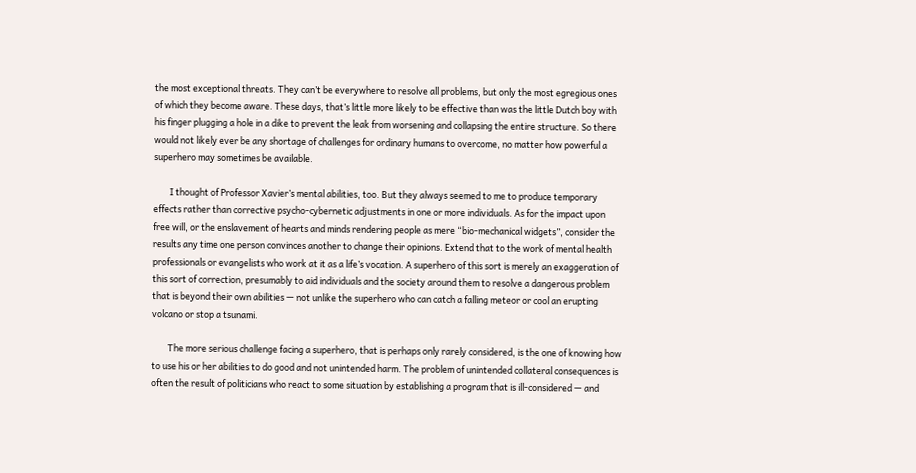the most exceptional threats. They can’t be everywhere to resolve all problems, but only the most egregious ones of which they become aware. These days, that’s little more likely to be effective than was the little Dutch boy with his finger plugging a hole in a dike to prevent the leak from worsening and collapsing the entire structure. So there would not likely ever be any shortage of challenges for ordinary humans to overcome, no matter how powerful a superhero may sometimes be available.

        I thought of Professor Xavier’s mental abilities, too. But they always seemed to me to produce temporary effects rather than corrective psycho-cybernetic adjustments in one or more individuals. As for the impact upon free will, or the enslavement of hearts and minds rendering people as mere “bio-mechanical widgets”, consider the results any time one person convinces another to change their opinions. Extend that to the work of mental health professionals or evangelists who work at it as a life’s vocation. A superhero of this sort is merely an exaggeration of this sort of correction, presumably to aid individuals and the society around them to resolve a dangerous problem that is beyond their own abilities — not unlike the superhero who can catch a falling meteor or cool an erupting volcano or stop a tsunami.

        The more serious challenge facing a superhero, that is perhaps only rarely considered, is the one of knowing how to use his or her abilities to do good and not unintended harm. The problem of unintended collateral consequences is often the result of politicians who react to some situation by establishing a program that is ill-considered — and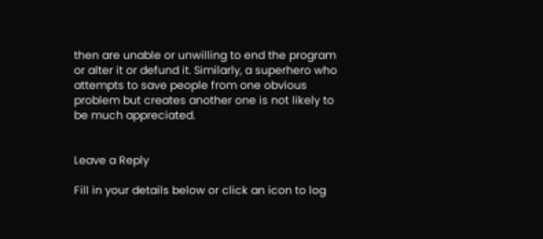then are unable or unwilling to end the program or alter it or defund it. Similarly, a superhero who attempts to save people from one obvious problem but creates another one is not likely to be much appreciated.


Leave a Reply

Fill in your details below or click an icon to log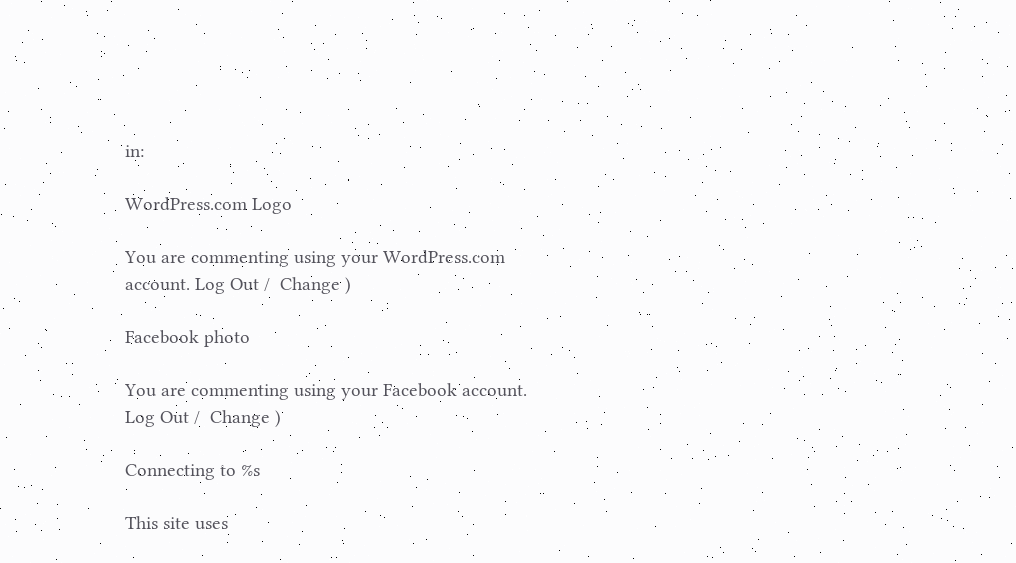in:

WordPress.com Logo

You are commenting using your WordPress.com account. Log Out /  Change )

Facebook photo

You are commenting using your Facebook account. Log Out /  Change )

Connecting to %s

This site uses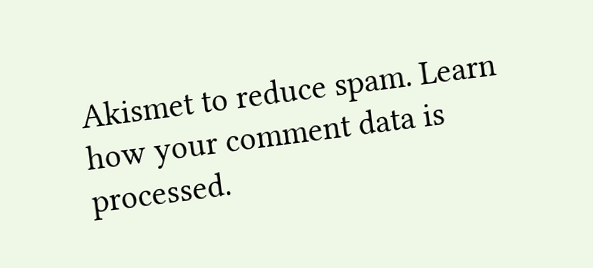Akismet to reduce spam. Learn how your comment data is processed.